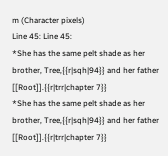m (Character pixels)
Line 45: Line 45:
*She has the same pelt shade as her brother, Tree,{{r|sqh|94}} and her father [[Root]].{{r|trr|chapter 7}}
*She has the same pelt shade as her brother, Tree,{{r|sqh|94}} and her father [[Root]].{{r|trr|chapter 7}}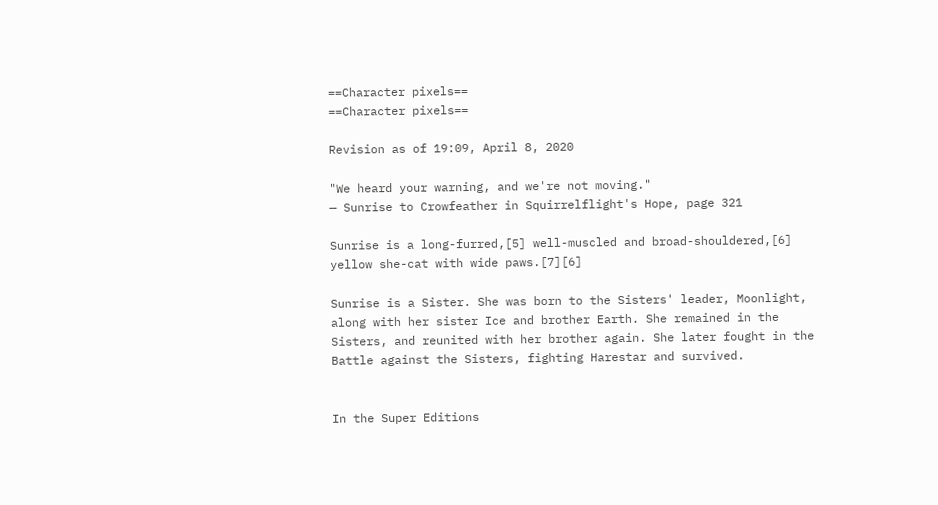==Character pixels==
==Character pixels==

Revision as of 19:09, April 8, 2020

"We heard your warning, and we're not moving."
— Sunrise to Crowfeather in Squirrelflight's Hope, page 321

Sunrise is a long-furred,[5] well-muscled and broad-shouldered,[6] yellow she-cat with wide paws.[7][6]

Sunrise is a Sister. She was born to the Sisters' leader, Moonlight, along with her sister Ice and brother Earth. She remained in the Sisters, and reunited with her brother again. She later fought in the Battle against the Sisters, fighting Harestar and survived.


In the Super Editions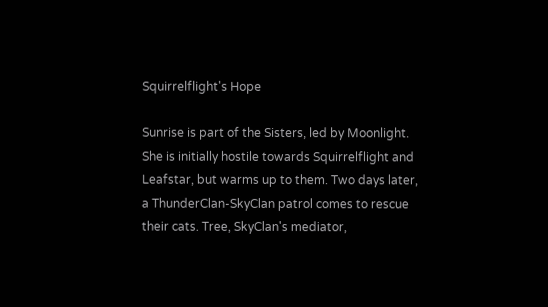Squirrelflight's Hope

Sunrise is part of the Sisters, led by Moonlight. She is initially hostile towards Squirrelflight and Leafstar, but warms up to them. Two days later, a ThunderClan-SkyClan patrol comes to rescue their cats. Tree, SkyClan's mediator,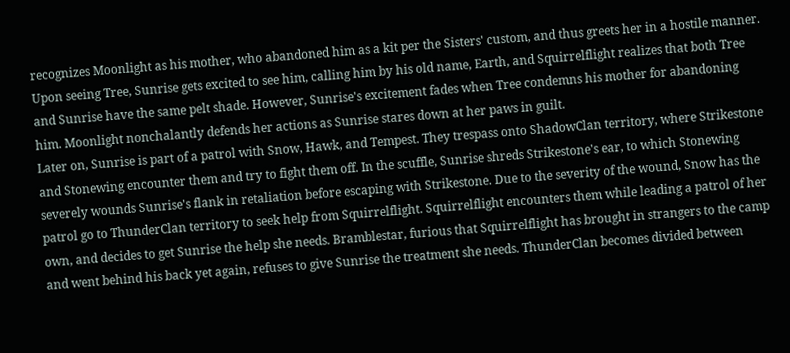recognizes Moonlight as his mother, who abandoned him as a kit per the Sisters' custom, and thus greets her in a hostile manner. Upon seeing Tree, Sunrise gets excited to see him, calling him by his old name, Earth, and Squirrelflight realizes that both Tree and Sunrise have the same pelt shade. However, Sunrise's excitement fades when Tree condemns his mother for abandoning him. Moonlight nonchalantly defends her actions as Sunrise stares down at her paws in guilt.
Later on, Sunrise is part of a patrol with Snow, Hawk, and Tempest. They trespass onto ShadowClan territory, where Strikestone and Stonewing encounter them and try to fight them off. In the scuffle, Sunrise shreds Strikestone's ear, to which Stonewing severely wounds Sunrise's flank in retaliation before escaping with Strikestone. Due to the severity of the wound, Snow has the patrol go to ThunderClan territory to seek help from Squirrelflight. Squirrelflight encounters them while leading a patrol of her own, and decides to get Sunrise the help she needs. Bramblestar, furious that Squirrelflight has brought in strangers to the camp and went behind his back yet again, refuses to give Sunrise the treatment she needs. ThunderClan becomes divided between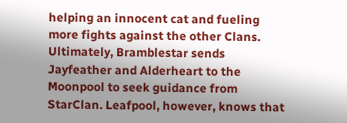helping an innocent cat and fueling more fights against the other Clans. Ultimately, Bramblestar sends Jayfeather and Alderheart to the Moonpool to seek guidance from StarClan. Leafpool, however, knows that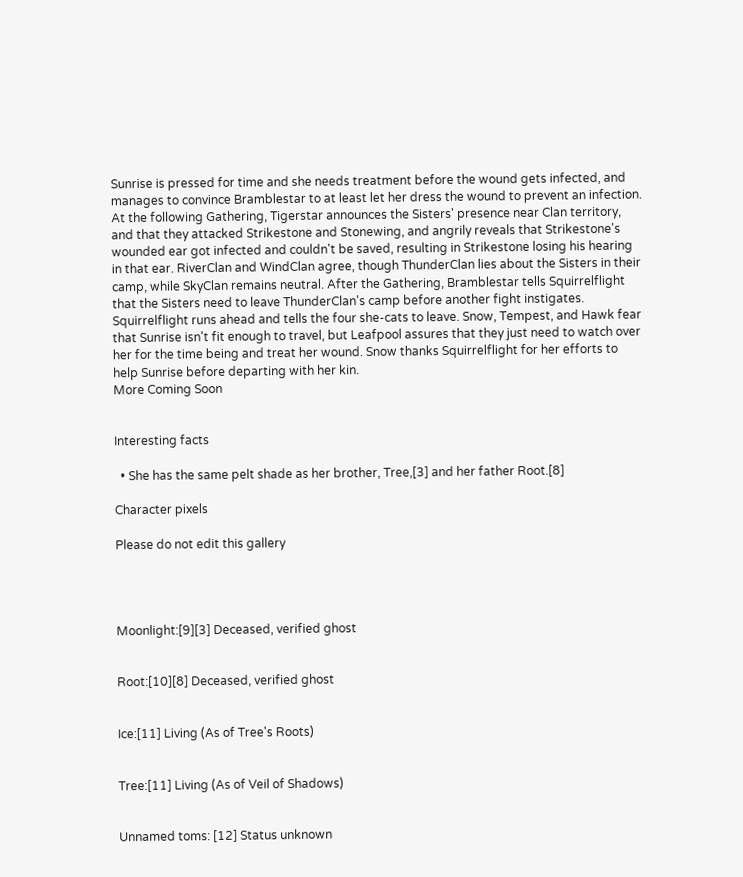Sunrise is pressed for time and she needs treatment before the wound gets infected, and manages to convince Bramblestar to at least let her dress the wound to prevent an infection.
At the following Gathering, Tigerstar announces the Sisters' presence near Clan territory, and that they attacked Strikestone and Stonewing, and angrily reveals that Strikestone's wounded ear got infected and couldn't be saved, resulting in Strikestone losing his hearing in that ear. RiverClan and WindClan agree, though ThunderClan lies about the Sisters in their camp, while SkyClan remains neutral. After the Gathering, Bramblestar tells Squirrelflight that the Sisters need to leave ThunderClan's camp before another fight instigates. Squirrelflight runs ahead and tells the four she-cats to leave. Snow, Tempest, and Hawk fear that Sunrise isn't fit enough to travel, but Leafpool assures that they just need to watch over her for the time being and treat her wound. Snow thanks Squirrelflight for her efforts to help Sunrise before departing with her kin.
More Coming Soon


Interesting facts

  • She has the same pelt shade as her brother, Tree,[3] and her father Root.[8]

Character pixels

Please do not edit this gallery




Moonlight:[9][3] Deceased, verified ghost


Root:[10][8] Deceased, verified ghost


Ice:[11] Living (As of Tree's Roots)


Tree:[11] Living (As of Veil of Shadows)


Unnamed toms: [12] Status unknown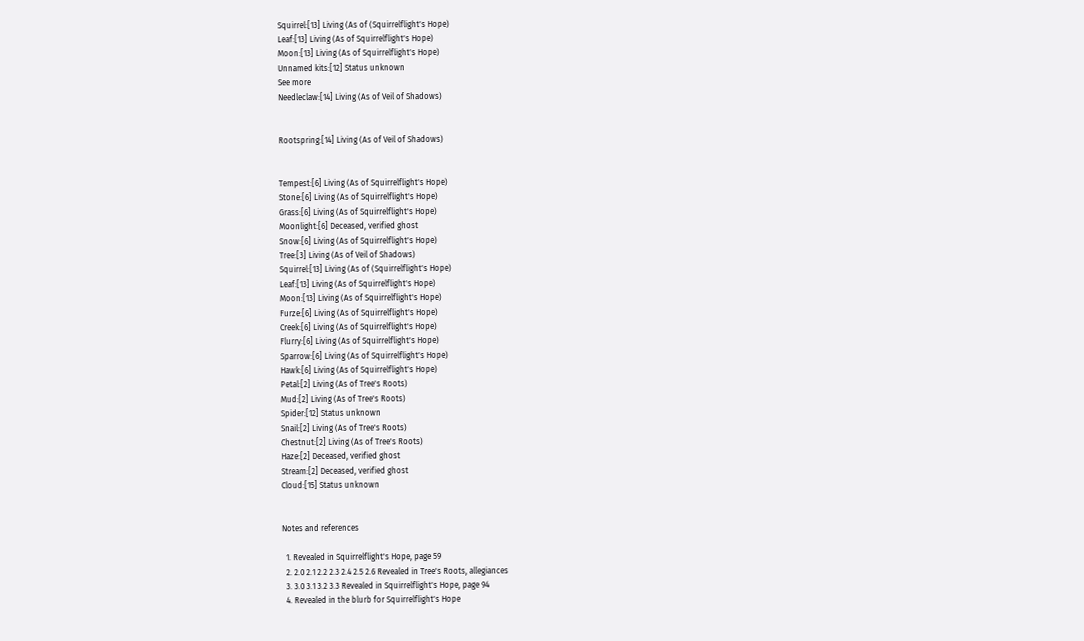Squirrel:[13] Living (As of (Squirrelflight's Hope)
Leaf:[13] Living (As of Squirrelflight's Hope)
Moon:[13] Living (As of Squirrelflight's Hope)
Unnamed kits:[12] Status unknown
See more
Needleclaw:[14] Living (As of Veil of Shadows)


Rootspring:[14] Living (As of Veil of Shadows)


Tempest:[6] Living (As of Squirrelflight's Hope)
Stone:[6] Living (As of Squirrelflight's Hope)
Grass:[6] Living (As of Squirrelflight's Hope)
Moonlight:[6] Deceased, verified ghost
Snow:[6] Living (As of Squirrelflight's Hope)
Tree:[3] Living (As of Veil of Shadows)
Squirrel:[13] Living (As of (Squirrelflight's Hope)
Leaf:[13] Living (As of Squirrelflight's Hope)
Moon:[13] Living (As of Squirrelflight's Hope)
Furze:[6] Living (As of Squirrelflight's Hope)
Creek:[6] Living (As of Squirrelflight's Hope)
Flurry:[6] Living (As of Squirrelflight's Hope)
Sparrow:[6] Living (As of Squirrelflight's Hope)
Hawk:[6] Living (As of Squirrelflight's Hope)
Petal:[2] Living (As of Tree's Roots)
Mud:[2] Living (As of Tree's Roots)
Spider:[12] Status unknown
Snail:[2] Living (As of Tree's Roots)
Chestnut:[2] Living (As of Tree's Roots)
Haze:[2] Deceased, verified ghost
Stream:[2] Deceased, verified ghost
Cloud:[15] Status unknown


Notes and references

  1. Revealed in Squirrelflight's Hope, page 59
  2. 2.0 2.1 2.2 2.3 2.4 2.5 2.6 Revealed in Tree's Roots, allegiances
  3. 3.0 3.1 3.2 3.3 Revealed in Squirrelflight's Hope, page 94
  4. Revealed in the blurb for Squirrelflight's Hope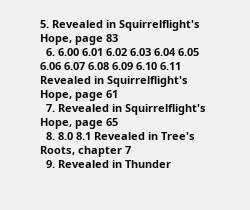5. Revealed in Squirrelflight's Hope, page 83
  6. 6.00 6.01 6.02 6.03 6.04 6.05 6.06 6.07 6.08 6.09 6.10 6.11 Revealed in Squirrelflight's Hope, page 61
  7. Revealed in Squirrelflight's Hope, page 65
  8. 8.0 8.1 Revealed in Tree's Roots, chapter 7
  9. Revealed in Thunder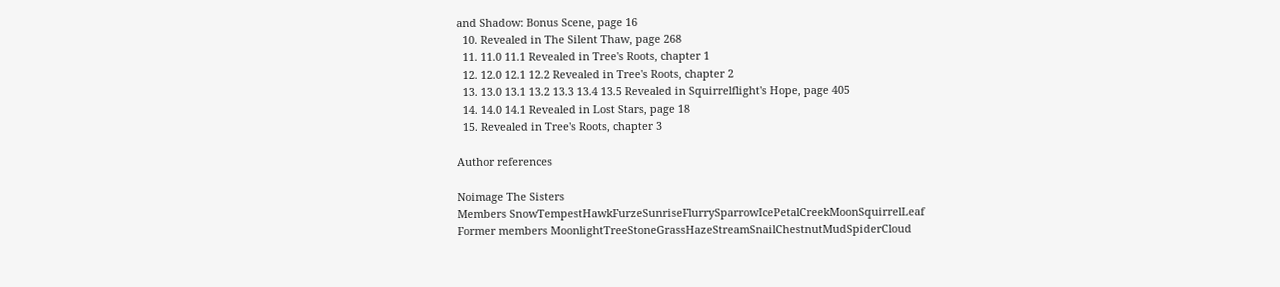and Shadow: Bonus Scene, page 16
  10. Revealed in The Silent Thaw, page 268
  11. 11.0 11.1 Revealed in Tree's Roots, chapter 1
  12. 12.0 12.1 12.2 Revealed in Tree's Roots, chapter 2
  13. 13.0 13.1 13.2 13.3 13.4 13.5 Revealed in Squirrelflight's Hope, page 405
  14. 14.0 14.1 Revealed in Lost Stars, page 18
  15. Revealed in Tree's Roots, chapter 3

Author references

Noimage The Sisters
Members SnowTempestHawkFurzeSunriseFlurrySparrowIcePetalCreekMoonSquirrelLeaf
Former members MoonlightTreeStoneGrassHazeStreamSnailChestnutMudSpiderCloud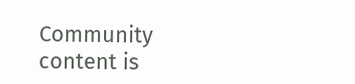Community content is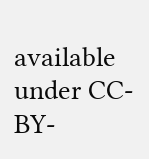available under CC-BY-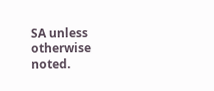SA unless otherwise noted.